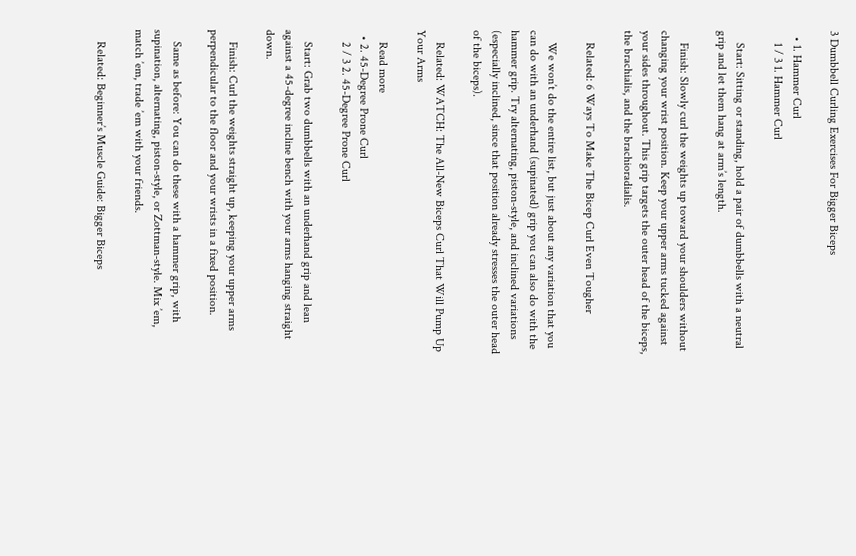3 Dumbbell Curling Exercises For Bigger Biceps

  • 1. Hammer Curl
    1 / 3 1. Hammer Curl

    Start: Sitting or standing, hold a pair of dumbbells with a neutral grip and let them hang at arm’s length.

    Finish: Slowly curl the weights up toward your shoulders without changing your wrist position. Keep your upper arms tucked against your sides throughout. This grip targets the outer head of the biceps, the brachialis, and the brachioradialis.

    Related: 6 Ways To Make The Bicep Curl Even Tougher

    We won’t do the entire list, but just about any variation that you can do with an underhand (supinated) grip you can also do with the hammer grip. Try alternating, piston-style, and inclined variations (especially inclined, since that position already stresses the outer head of the biceps).

    Related: WATCH: The All-New Biceps Curl That Will Pump Up Your Arms

    Read more
  • 2. 45-Degree Prone Curl
    2 / 3 2. 45-Degree Prone Curl

    Start: Grab two dumbbells with an underhand grip and lean against a 45-degree incline bench with your arms hanging straight down.

    Finish: Curl the weights straight up, keeping your upper arms perpendicular to the floor and your wrists in a fixed position.

    Same as before: You can do these with a hammer grip, with supination, alternating, piston-style, or Zottman-style. Mix ’em, match ’em, trade ’em with your friends.

    Related: Beginner’s Muscle Guide: Bigger Biceps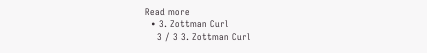Read more
  • 3. Zottman Curl
    3 / 3 3. Zottman Curl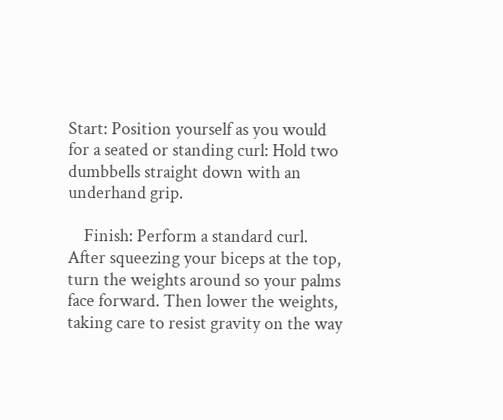Start: Position yourself as you would for a seated or standing curl: Hold two dumbbells straight down with an underhand grip.

    Finish: Perform a standard curl. After squeezing your biceps at the top, turn the weights around so your palms face forward. Then lower the weights, taking care to resist gravity on the way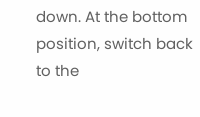down. At the bottom position, switch back to the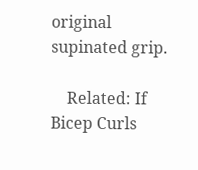original supinated grip.

    Related: If Bicep Curls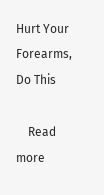Hurt Your Forearms, Do This

    Read more